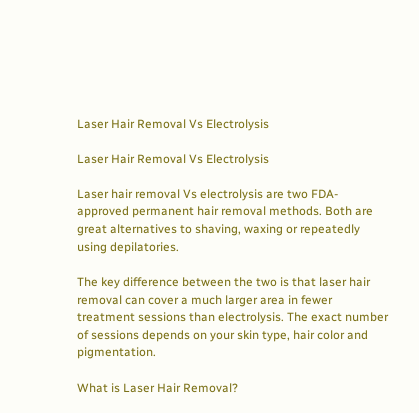Laser Hair Removal Vs Electrolysis

Laser Hair Removal Vs Electrolysis

Laser hair removal Vs electrolysis are two FDA-approved permanent hair removal methods. Both are great alternatives to shaving, waxing or repeatedly using depilatories.

The key difference between the two is that laser hair removal can cover a much larger area in fewer treatment sessions than electrolysis. The exact number of sessions depends on your skin type, hair color and pigmentation.

What is Laser Hair Removal?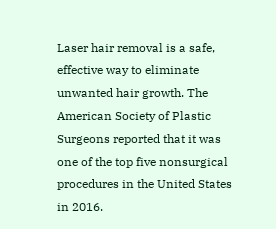Laser hair removal is a safe, effective way to eliminate unwanted hair growth. The American Society of Plastic Surgeons reported that it was one of the top five nonsurgical procedures in the United States in 2016.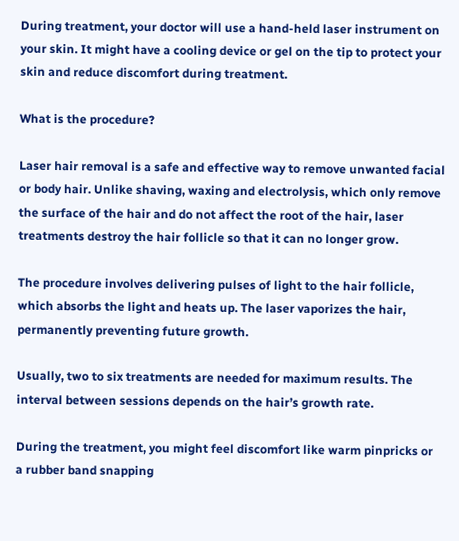During treatment, your doctor will use a hand-held laser instrument on your skin. It might have a cooling device or gel on the tip to protect your skin and reduce discomfort during treatment.

What is the procedure?

Laser hair removal is a safe and effective way to remove unwanted facial or body hair. Unlike shaving, waxing and electrolysis, which only remove the surface of the hair and do not affect the root of the hair, laser treatments destroy the hair follicle so that it can no longer grow.

The procedure involves delivering pulses of light to the hair follicle, which absorbs the light and heats up. The laser vaporizes the hair, permanently preventing future growth.

Usually, two to six treatments are needed for maximum results. The interval between sessions depends on the hair’s growth rate.

During the treatment, you might feel discomfort like warm pinpricks or a rubber band snapping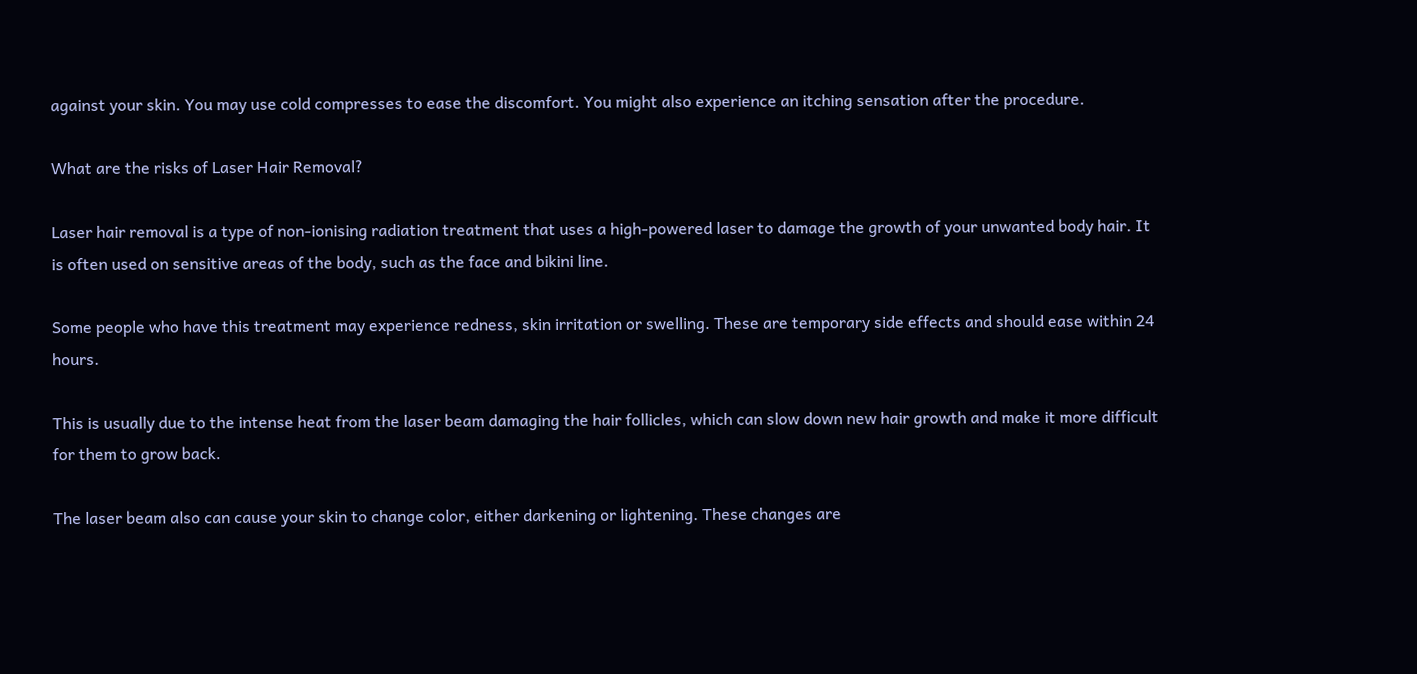against your skin. You may use cold compresses to ease the discomfort. You might also experience an itching sensation after the procedure.

What are the risks of Laser Hair Removal?

Laser hair removal is a type of non-ionising radiation treatment that uses a high-powered laser to damage the growth of your unwanted body hair. It is often used on sensitive areas of the body, such as the face and bikini line.

Some people who have this treatment may experience redness, skin irritation or swelling. These are temporary side effects and should ease within 24 hours.

This is usually due to the intense heat from the laser beam damaging the hair follicles, which can slow down new hair growth and make it more difficult for them to grow back.

The laser beam also can cause your skin to change color, either darkening or lightening. These changes are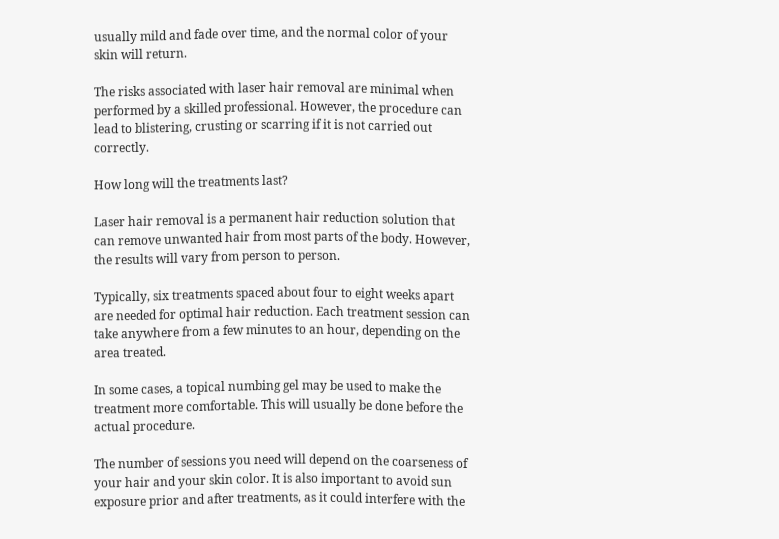usually mild and fade over time, and the normal color of your skin will return.

The risks associated with laser hair removal are minimal when performed by a skilled professional. However, the procedure can lead to blistering, crusting or scarring if it is not carried out correctly.

How long will the treatments last?

Laser hair removal is a permanent hair reduction solution that can remove unwanted hair from most parts of the body. However, the results will vary from person to person.

Typically, six treatments spaced about four to eight weeks apart are needed for optimal hair reduction. Each treatment session can take anywhere from a few minutes to an hour, depending on the area treated.

In some cases, a topical numbing gel may be used to make the treatment more comfortable. This will usually be done before the actual procedure.

The number of sessions you need will depend on the coarseness of your hair and your skin color. It is also important to avoid sun exposure prior and after treatments, as it could interfere with the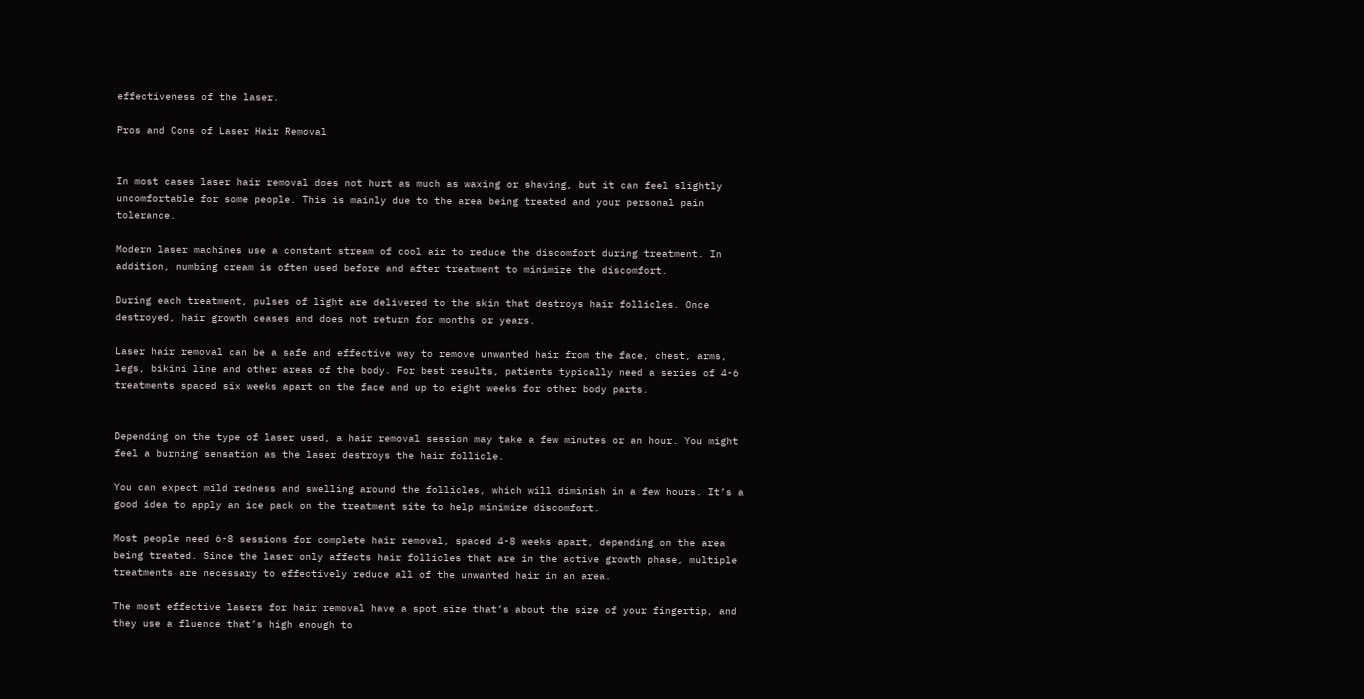effectiveness of the laser.

Pros and Cons of Laser Hair Removal


In most cases laser hair removal does not hurt as much as waxing or shaving, but it can feel slightly uncomfortable for some people. This is mainly due to the area being treated and your personal pain tolerance.

Modern laser machines use a constant stream of cool air to reduce the discomfort during treatment. In addition, numbing cream is often used before and after treatment to minimize the discomfort.

During each treatment, pulses of light are delivered to the skin that destroys hair follicles. Once destroyed, hair growth ceases and does not return for months or years.

Laser hair removal can be a safe and effective way to remove unwanted hair from the face, chest, arms, legs, bikini line and other areas of the body. For best results, patients typically need a series of 4-6 treatments spaced six weeks apart on the face and up to eight weeks for other body parts.


Depending on the type of laser used, a hair removal session may take a few minutes or an hour. You might feel a burning sensation as the laser destroys the hair follicle.

You can expect mild redness and swelling around the follicles, which will diminish in a few hours. It’s a good idea to apply an ice pack on the treatment site to help minimize discomfort.

Most people need 6-8 sessions for complete hair removal, spaced 4-8 weeks apart, depending on the area being treated. Since the laser only affects hair follicles that are in the active growth phase, multiple treatments are necessary to effectively reduce all of the unwanted hair in an area.

The most effective lasers for hair removal have a spot size that’s about the size of your fingertip, and they use a fluence that’s high enough to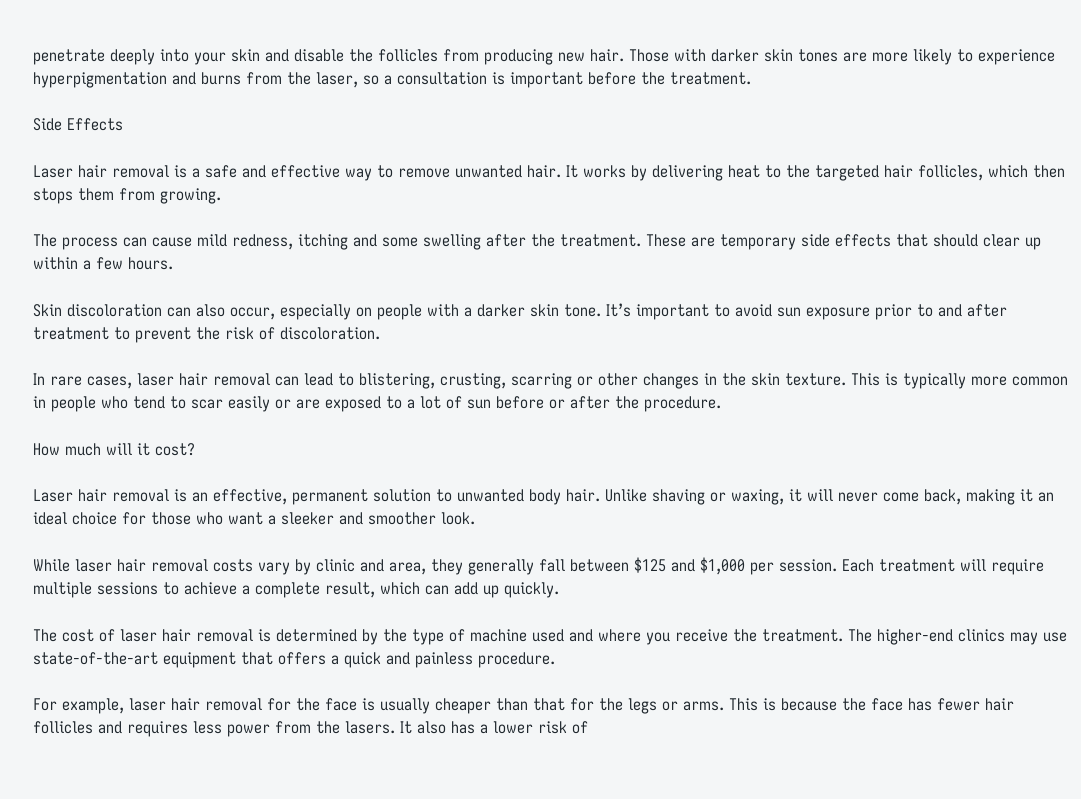penetrate deeply into your skin and disable the follicles from producing new hair. Those with darker skin tones are more likely to experience hyperpigmentation and burns from the laser, so a consultation is important before the treatment.

Side Effects

Laser hair removal is a safe and effective way to remove unwanted hair. It works by delivering heat to the targeted hair follicles, which then stops them from growing.

The process can cause mild redness, itching and some swelling after the treatment. These are temporary side effects that should clear up within a few hours.

Skin discoloration can also occur, especially on people with a darker skin tone. It’s important to avoid sun exposure prior to and after treatment to prevent the risk of discoloration.

In rare cases, laser hair removal can lead to blistering, crusting, scarring or other changes in the skin texture. This is typically more common in people who tend to scar easily or are exposed to a lot of sun before or after the procedure.

How much will it cost?

Laser hair removal is an effective, permanent solution to unwanted body hair. Unlike shaving or waxing, it will never come back, making it an ideal choice for those who want a sleeker and smoother look.

While laser hair removal costs vary by clinic and area, they generally fall between $125 and $1,000 per session. Each treatment will require multiple sessions to achieve a complete result, which can add up quickly.

The cost of laser hair removal is determined by the type of machine used and where you receive the treatment. The higher-end clinics may use state-of-the-art equipment that offers a quick and painless procedure.

For example, laser hair removal for the face is usually cheaper than that for the legs or arms. This is because the face has fewer hair follicles and requires less power from the lasers. It also has a lower risk of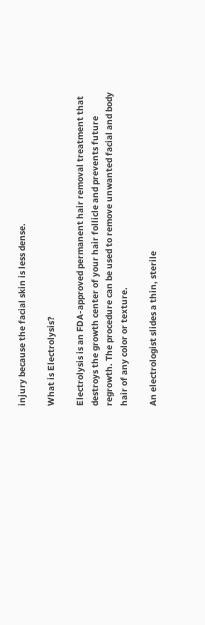injury because the facial skin is less dense.

What is Electrolysis?

Electrolysis is an FDA-approved permanent hair removal treatment that destroys the growth center of your hair follicle and prevents future regrowth. The procedure can be used to remove unwanted facial and body hair of any color or texture.

An electrologist slides a thin, sterile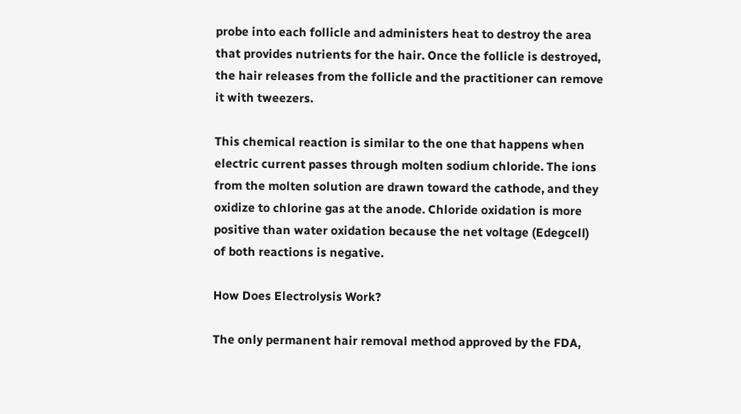probe into each follicle and administers heat to destroy the area that provides nutrients for the hair. Once the follicle is destroyed, the hair releases from the follicle and the practitioner can remove it with tweezers.

This chemical reaction is similar to the one that happens when electric current passes through molten sodium chloride. The ions from the molten solution are drawn toward the cathode, and they oxidize to chlorine gas at the anode. Chloride oxidation is more positive than water oxidation because the net voltage (Edegcell) of both reactions is negative.

How Does Electrolysis Work?

The only permanent hair removal method approved by the FDA,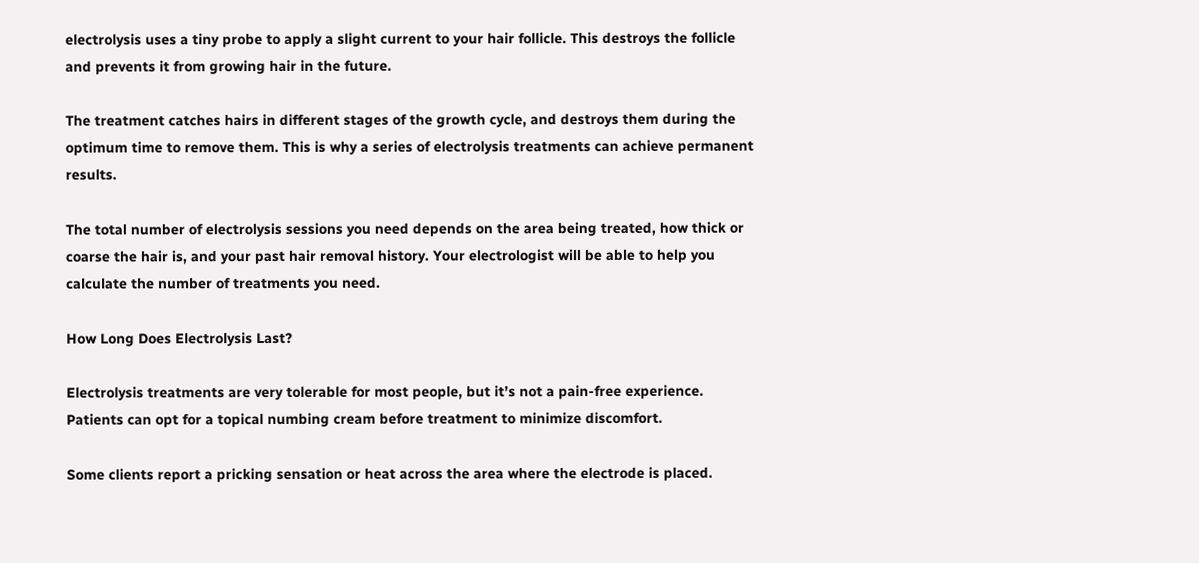electrolysis uses a tiny probe to apply a slight current to your hair follicle. This destroys the follicle and prevents it from growing hair in the future.

The treatment catches hairs in different stages of the growth cycle, and destroys them during the optimum time to remove them. This is why a series of electrolysis treatments can achieve permanent results.

The total number of electrolysis sessions you need depends on the area being treated, how thick or coarse the hair is, and your past hair removal history. Your electrologist will be able to help you calculate the number of treatments you need.

How Long Does Electrolysis Last?

Electrolysis treatments are very tolerable for most people, but it’s not a pain-free experience. Patients can opt for a topical numbing cream before treatment to minimize discomfort.

Some clients report a pricking sensation or heat across the area where the electrode is placed.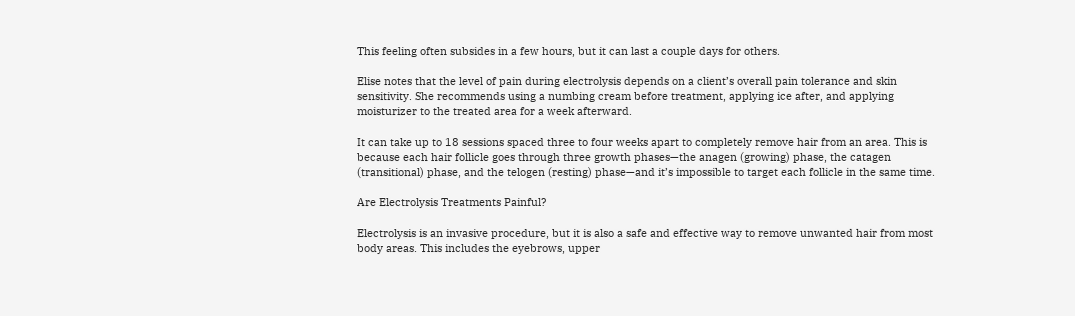This feeling often subsides in a few hours, but it can last a couple days for others.

Elise notes that the level of pain during electrolysis depends on a client’s overall pain tolerance and skin sensitivity. She recommends using a numbing cream before treatment, applying ice after, and applying moisturizer to the treated area for a week afterward.

It can take up to 18 sessions spaced three to four weeks apart to completely remove hair from an area. This is because each hair follicle goes through three growth phases—the anagen (growing) phase, the catagen (transitional) phase, and the telogen (resting) phase—and it’s impossible to target each follicle in the same time.

Are Electrolysis Treatments Painful?

Electrolysis is an invasive procedure, but it is also a safe and effective way to remove unwanted hair from most body areas. This includes the eyebrows, upper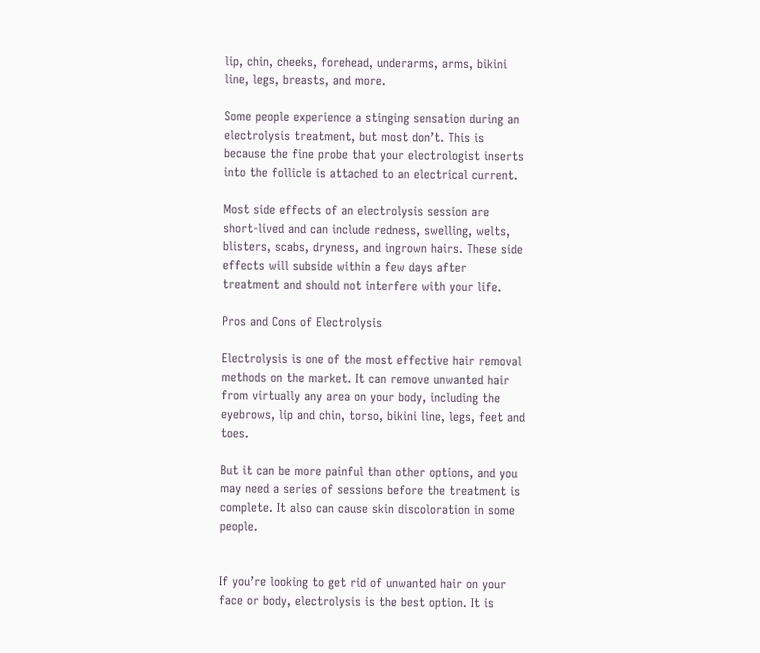lip, chin, cheeks, forehead, underarms, arms, bikini line, legs, breasts, and more.

Some people experience a stinging sensation during an electrolysis treatment, but most don’t. This is because the fine probe that your electrologist inserts into the follicle is attached to an electrical current.

Most side effects of an electrolysis session are short-lived and can include redness, swelling, welts, blisters, scabs, dryness, and ingrown hairs. These side effects will subside within a few days after treatment and should not interfere with your life.

Pros and Cons of Electrolysis

Electrolysis is one of the most effective hair removal methods on the market. It can remove unwanted hair from virtually any area on your body, including the eyebrows, lip and chin, torso, bikini line, legs, feet and toes.

But it can be more painful than other options, and you may need a series of sessions before the treatment is complete. It also can cause skin discoloration in some people.


If you’re looking to get rid of unwanted hair on your face or body, electrolysis is the best option. It is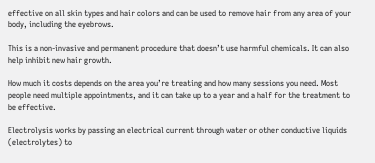effective on all skin types and hair colors and can be used to remove hair from any area of your body, including the eyebrows.

This is a non-invasive and permanent procedure that doesn’t use harmful chemicals. It can also help inhibit new hair growth.

How much it costs depends on the area you’re treating and how many sessions you need. Most people need multiple appointments, and it can take up to a year and a half for the treatment to be effective.

Electrolysis works by passing an electrical current through water or other conductive liquids (electrolytes) to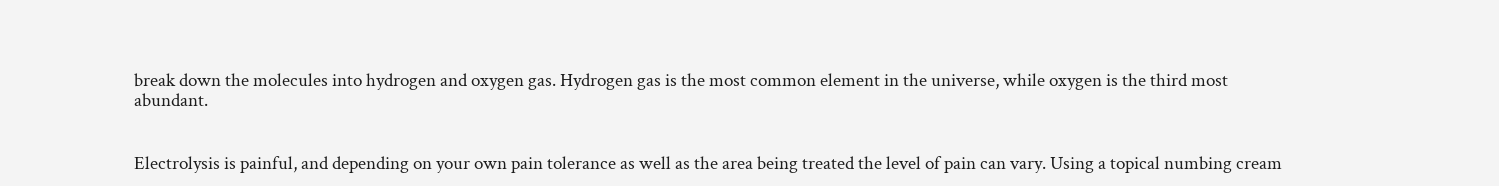break down the molecules into hydrogen and oxygen gas. Hydrogen gas is the most common element in the universe, while oxygen is the third most abundant.


Electrolysis is painful, and depending on your own pain tolerance as well as the area being treated the level of pain can vary. Using a topical numbing cream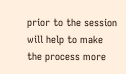prior to the session will help to make the process more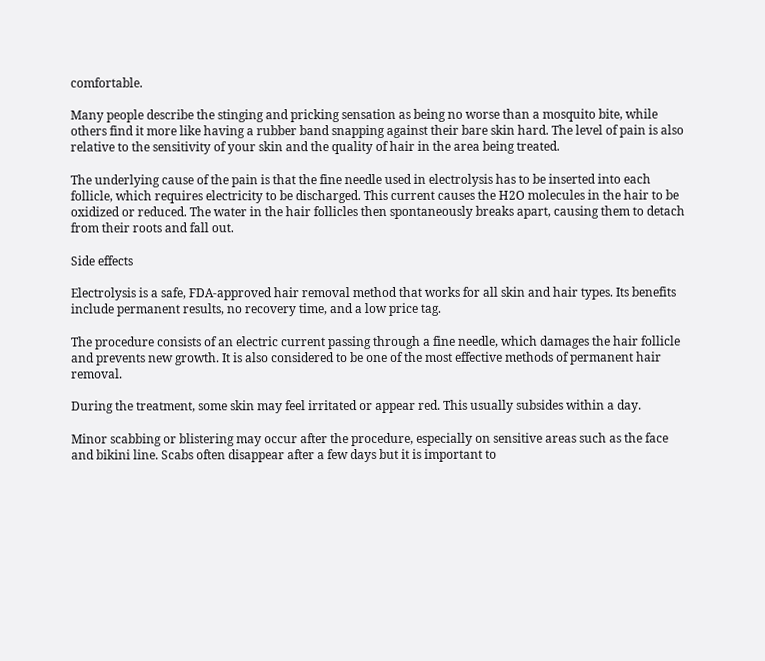comfortable.

Many people describe the stinging and pricking sensation as being no worse than a mosquito bite, while others find it more like having a rubber band snapping against their bare skin hard. The level of pain is also relative to the sensitivity of your skin and the quality of hair in the area being treated.

The underlying cause of the pain is that the fine needle used in electrolysis has to be inserted into each follicle, which requires electricity to be discharged. This current causes the H2O molecules in the hair to be oxidized or reduced. The water in the hair follicles then spontaneously breaks apart, causing them to detach from their roots and fall out.

Side effects

Electrolysis is a safe, FDA-approved hair removal method that works for all skin and hair types. Its benefits include permanent results, no recovery time, and a low price tag.

The procedure consists of an electric current passing through a fine needle, which damages the hair follicle and prevents new growth. It is also considered to be one of the most effective methods of permanent hair removal.

During the treatment, some skin may feel irritated or appear red. This usually subsides within a day.

Minor scabbing or blistering may occur after the procedure, especially on sensitive areas such as the face and bikini line. Scabs often disappear after a few days but it is important to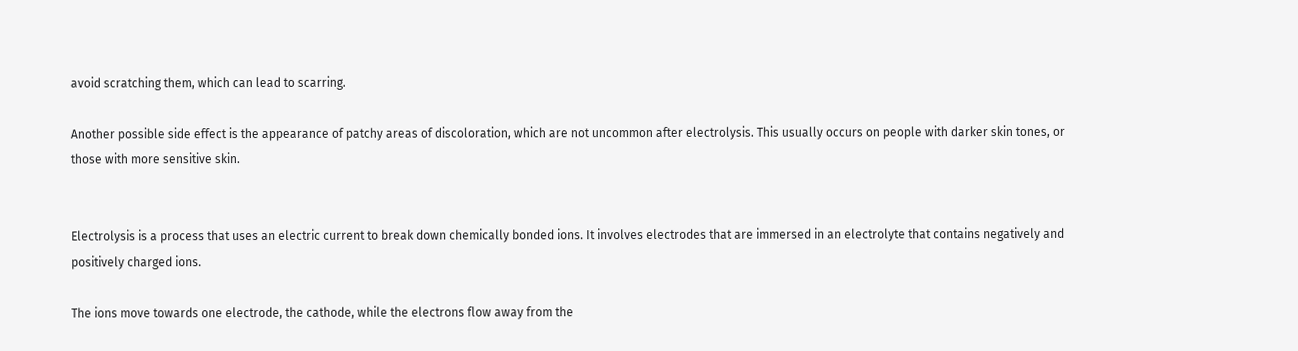avoid scratching them, which can lead to scarring.

Another possible side effect is the appearance of patchy areas of discoloration, which are not uncommon after electrolysis. This usually occurs on people with darker skin tones, or those with more sensitive skin.


Electrolysis is a process that uses an electric current to break down chemically bonded ions. It involves electrodes that are immersed in an electrolyte that contains negatively and positively charged ions.

The ions move towards one electrode, the cathode, while the electrons flow away from the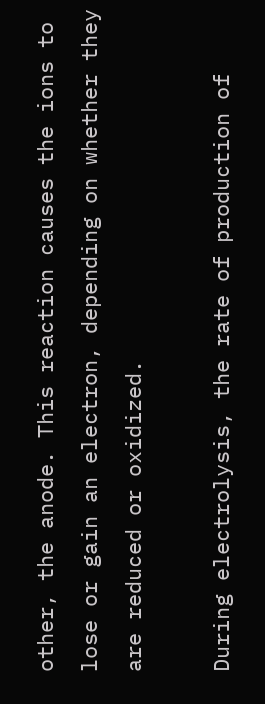other, the anode. This reaction causes the ions to lose or gain an electron, depending on whether they are reduced or oxidized.

During electrolysis, the rate of production of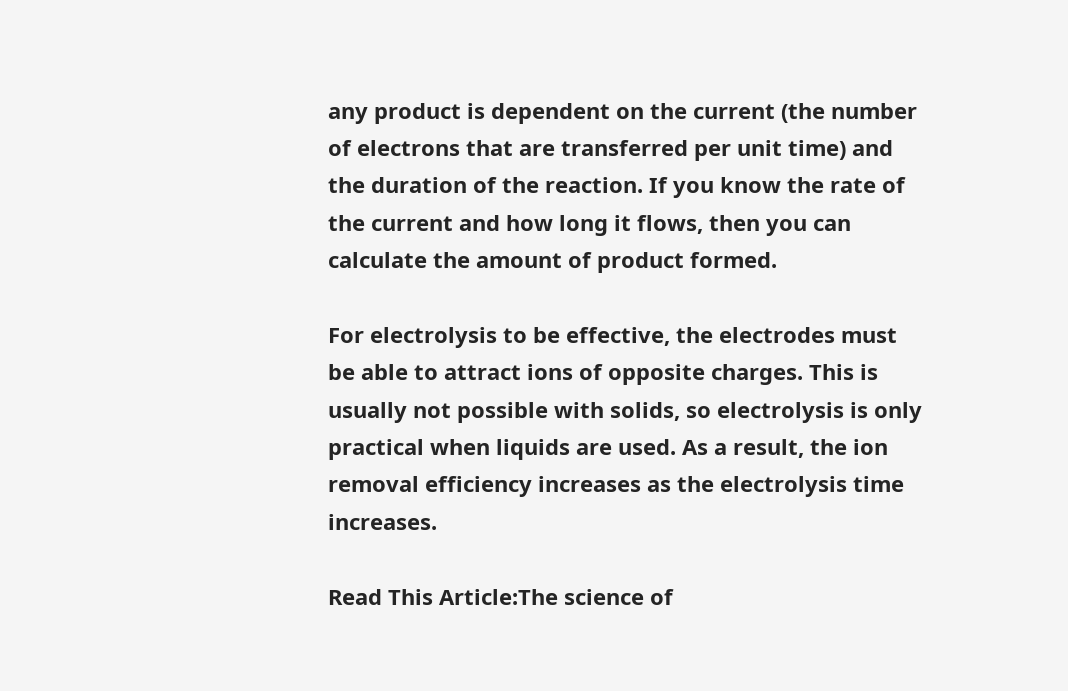any product is dependent on the current (the number of electrons that are transferred per unit time) and the duration of the reaction. If you know the rate of the current and how long it flows, then you can calculate the amount of product formed.

For electrolysis to be effective, the electrodes must be able to attract ions of opposite charges. This is usually not possible with solids, so electrolysis is only practical when liquids are used. As a result, the ion removal efficiency increases as the electrolysis time increases.

Read This Article:The science of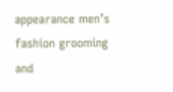appearance men’s fashion grooming and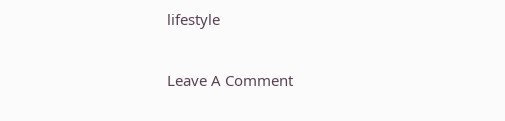lifestyle

Leave A Comment